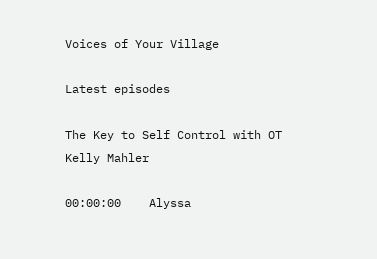Voices of Your Village

Latest episodes

The Key to Self Control with OT Kelly Mahler

00:00:00    Alyssa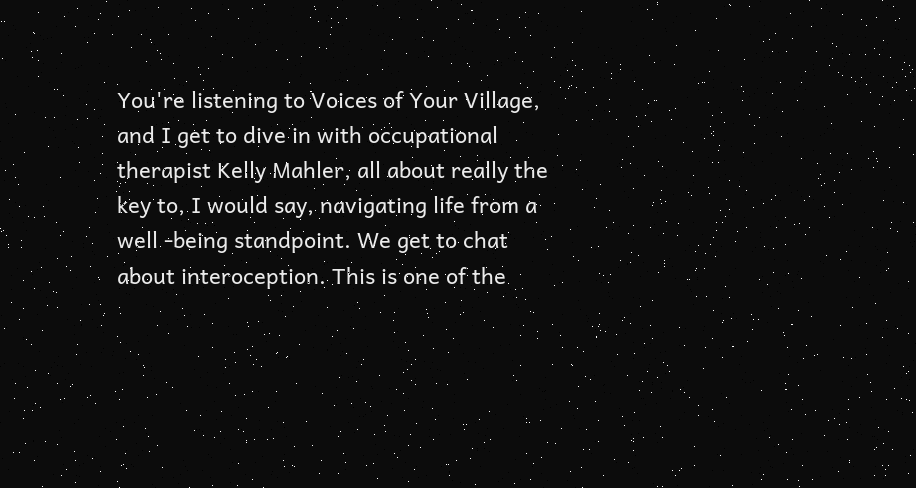You're listening to Voices of Your Village, and I get to dive in with occupational therapist Kelly Mahler, all about really the key to, I would say, navigating life from a well -being standpoint. We get to chat about interoception. This is one of the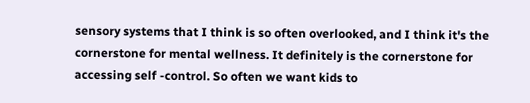sensory systems that I think is so often overlooked, and I think it's the cornerstone for mental wellness. It definitely is the cornerstone for accessing self -control. So often we want kids to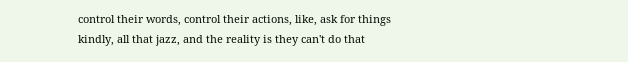control their words, control their actions, like, ask for things kindly, all that jazz, and the reality is they can't do that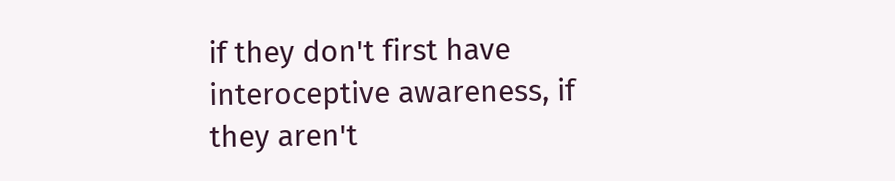if they don't first have interoceptive awareness, if they aren't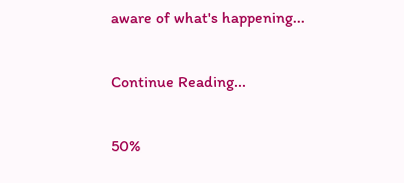aware of what's happening...

Continue Reading...

50%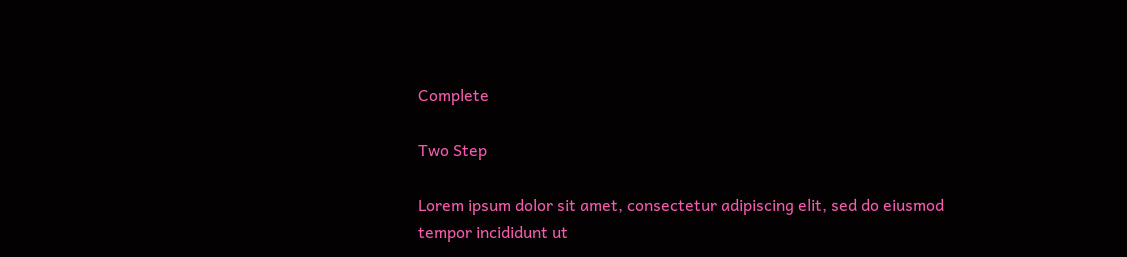Complete

Two Step

Lorem ipsum dolor sit amet, consectetur adipiscing elit, sed do eiusmod tempor incididunt ut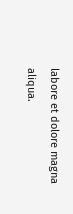labore et dolore magna aliqua.